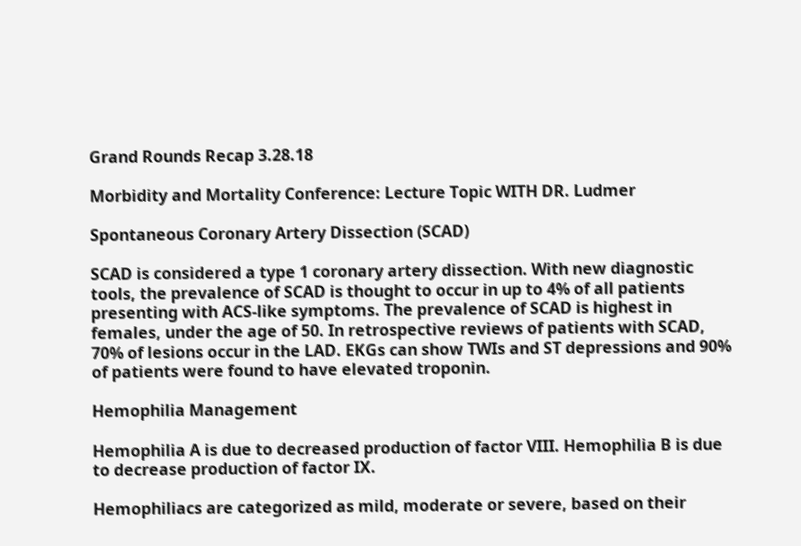Grand Rounds Recap 3.28.18

Morbidity and Mortality Conference: Lecture Topic WITH DR. Ludmer

Spontaneous Coronary Artery Dissection (SCAD)

SCAD is considered a type 1 coronary artery dissection. With new diagnostic tools, the prevalence of SCAD is thought to occur in up to 4% of all patients presenting with ACS-like symptoms. The prevalence of SCAD is highest in females, under the age of 50. In retrospective reviews of patients with SCAD, 70% of lesions occur in the LAD. EKGs can show TWIs and ST depressions and 90% of patients were found to have elevated troponin.

Hemophilia Management

Hemophilia A is due to decreased production of factor VIII. Hemophilia B is due to decrease production of factor IX.

Hemophiliacs are categorized as mild, moderate or severe, based on their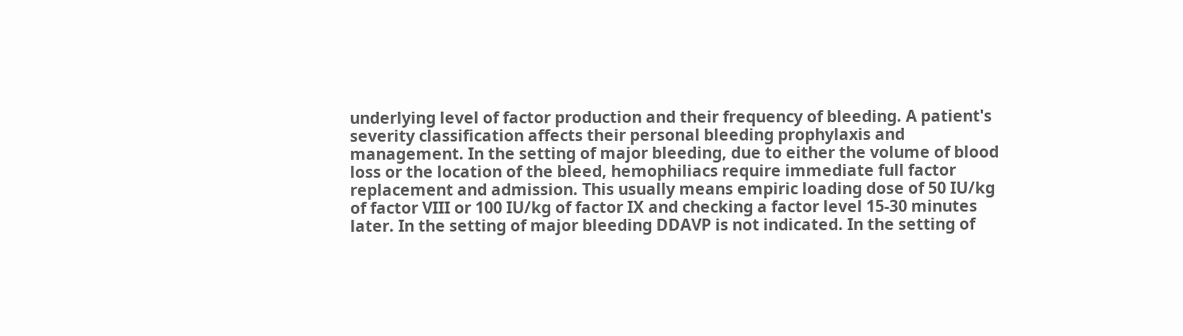underlying level of factor production and their frequency of bleeding. A patient's severity classification affects their personal bleeding prophylaxis and management. In the setting of major bleeding, due to either the volume of blood loss or the location of the bleed, hemophiliacs require immediate full factor replacement and admission. This usually means empiric loading dose of 50 IU/kg of factor VIII or 100 IU/kg of factor IX and checking a factor level 15-30 minutes later. In the setting of major bleeding DDAVP is not indicated. In the setting of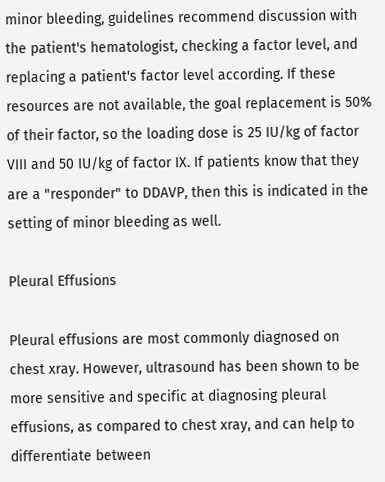minor bleeding, guidelines recommend discussion with the patient's hematologist, checking a factor level, and replacing a patient's factor level according. If these resources are not available, the goal replacement is 50% of their factor, so the loading dose is 25 IU/kg of factor VIII and 50 IU/kg of factor IX. If patients know that they are a "responder" to DDAVP, then this is indicated in the setting of minor bleeding as well.

Pleural Effusions

Pleural effusions are most commonly diagnosed on chest xray. However, ultrasound has been shown to be more sensitive and specific at diagnosing pleural effusions, as compared to chest xray, and can help to differentiate between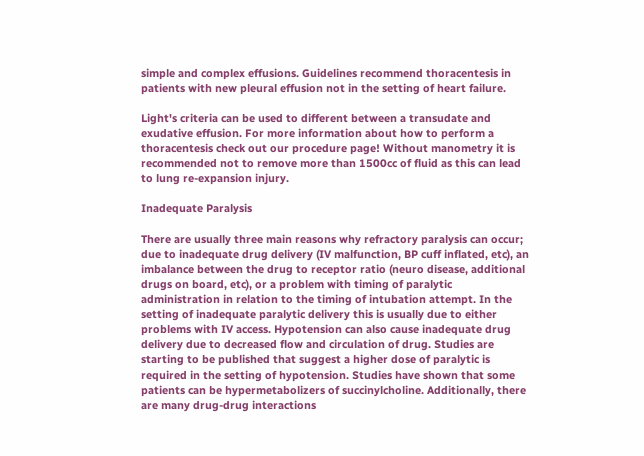simple and complex effusions. Guidelines recommend thoracentesis in patients with new pleural effusion not in the setting of heart failure.

Light's criteria can be used to different between a transudate and exudative effusion. For more information about how to perform a thoracentesis check out our procedure page! Without manometry it is recommended not to remove more than 1500cc of fluid as this can lead to lung re-expansion injury.

Inadequate Paralysis

There are usually three main reasons why refractory paralysis can occur; due to inadequate drug delivery (IV malfunction, BP cuff inflated, etc), an imbalance between the drug to receptor ratio (neuro disease, additional drugs on board, etc), or a problem with timing of paralytic administration in relation to the timing of intubation attempt. In the setting of inadequate paralytic delivery this is usually due to either problems with IV access. Hypotension can also cause inadequate drug delivery due to decreased flow and circulation of drug. Studies are starting to be published that suggest a higher dose of paralytic is required in the setting of hypotension. Studies have shown that some patients can be hypermetabolizers of succinylcholine. Additionally, there are many drug-drug interactions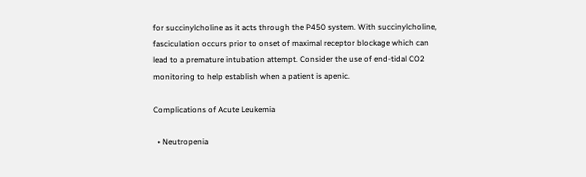for succinylcholine as it acts through the P450 system. With succinylcholine, fasciculation occurs prior to onset of maximal receptor blockage which can lead to a premature intubation attempt. Consider the use of end-tidal CO2 monitoring to help establish when a patient is apenic.

Complications of Acute Leukemia

  • Neutropenia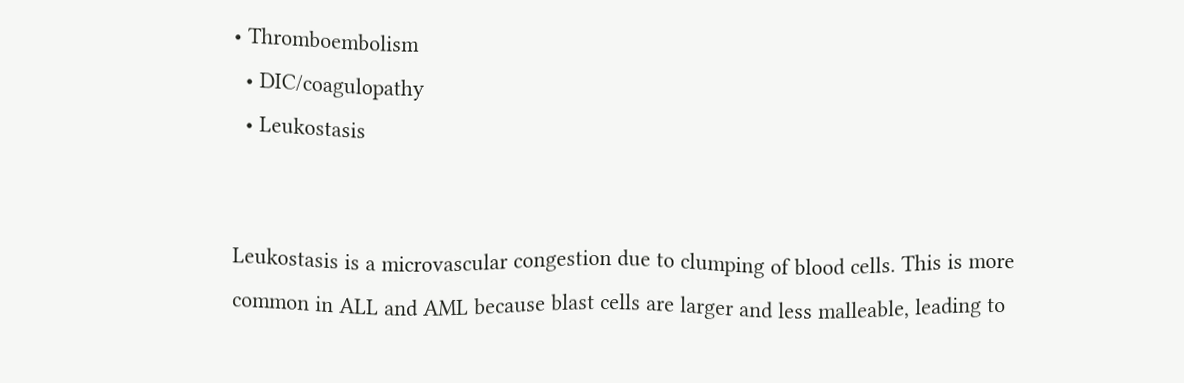• Thromboembolism
  • DIC/coagulopathy
  • Leukostasis


Leukostasis is a microvascular congestion due to clumping of blood cells. This is more common in ALL and AML because blast cells are larger and less malleable, leading to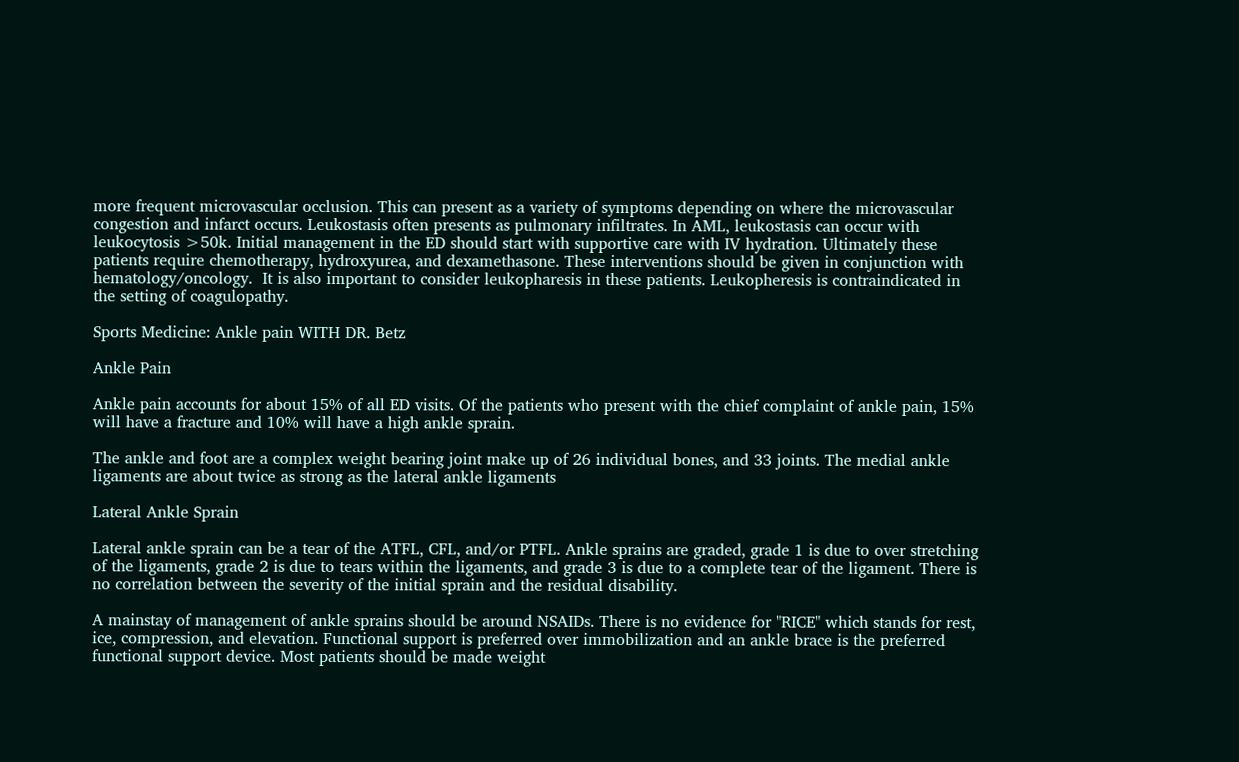more frequent microvascular occlusion. This can present as a variety of symptoms depending on where the microvascular congestion and infarct occurs. Leukostasis often presents as pulmonary infiltrates. In AML, leukostasis can occur with leukocytosis >50k. Initial management in the ED should start with supportive care with IV hydration. Ultimately these patients require chemotherapy, hydroxyurea, and dexamethasone. These interventions should be given in conjunction with hematology/oncology.  It is also important to consider leukopharesis in these patients. Leukopheresis is contraindicated in the setting of coagulopathy.

Sports Medicine: Ankle pain WITH DR. Betz

Ankle Pain

Ankle pain accounts for about 15% of all ED visits. Of the patients who present with the chief complaint of ankle pain, 15% will have a fracture and 10% will have a high ankle sprain.

The ankle and foot are a complex weight bearing joint make up of 26 individual bones, and 33 joints. The medial ankle ligaments are about twice as strong as the lateral ankle ligaments

Lateral Ankle Sprain

Lateral ankle sprain can be a tear of the ATFL, CFL, and/or PTFL. Ankle sprains are graded, grade 1 is due to over stretching of the ligaments, grade 2 is due to tears within the ligaments, and grade 3 is due to a complete tear of the ligament. There is no correlation between the severity of the initial sprain and the residual disability.

A mainstay of management of ankle sprains should be around NSAIDs. There is no evidence for "RICE" which stands for rest, ice, compression, and elevation. Functional support is preferred over immobilization and an ankle brace is the preferred functional support device. Most patients should be made weight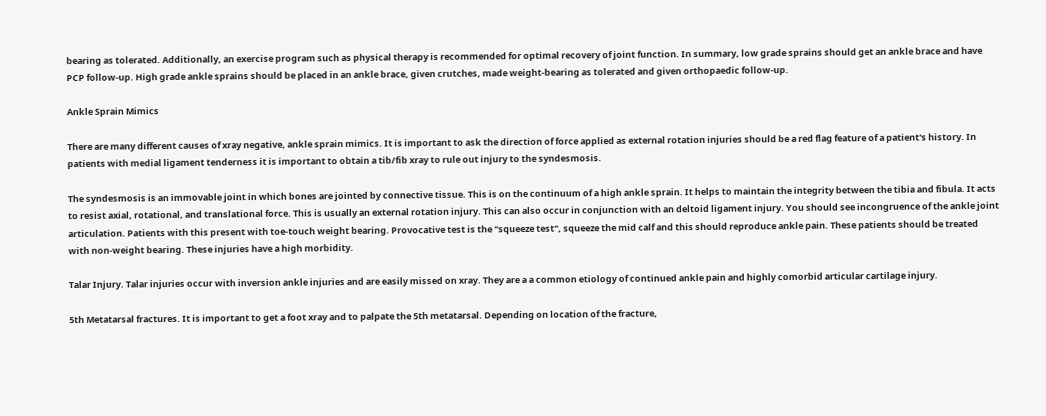bearing as tolerated. Additionally, an exercise program such as physical therapy is recommended for optimal recovery of joint function. In summary, low grade sprains should get an ankle brace and have PCP follow-up. High grade ankle sprains should be placed in an ankle brace, given crutches, made weight-bearing as tolerated and given orthopaedic follow-up.

Ankle Sprain Mimics

There are many different causes of xray negative, ankle sprain mimics. It is important to ask the direction of force applied as external rotation injuries should be a red flag feature of a patient's history. In patients with medial ligament tenderness it is important to obtain a tib/fib xray to rule out injury to the syndesmosis.

The syndesmosis is an immovable joint in which bones are jointed by connective tissue. This is on the continuum of a high ankle sprain. It helps to maintain the integrity between the tibia and fibula. It acts to resist axial, rotational, and translational force. This is usually an external rotation injury. This can also occur in conjunction with an deltoid ligament injury. You should see incongruence of the ankle joint articulation. Patients with this present with toe-touch weight bearing. Provocative test is the "squeeze test", squeeze the mid calf and this should reproduce ankle pain. These patients should be treated with non-weight bearing. These injuries have a high morbidity.

Talar Injury. Talar injuries occur with inversion ankle injuries and are easily missed on xray. They are a a common etiology of continued ankle pain and highly comorbid articular cartilage injury.

5th Metatarsal fractures. It is important to get a foot xray and to palpate the 5th metatarsal. Depending on location of the fracture,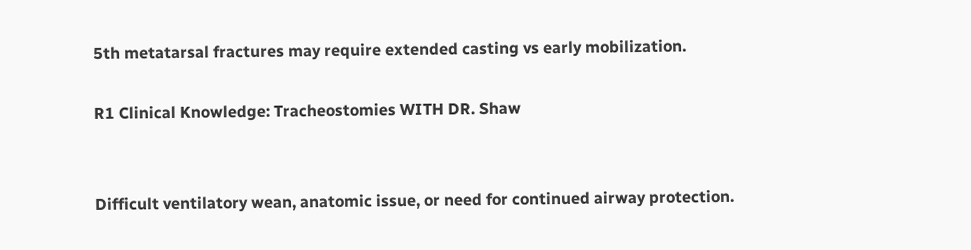5th metatarsal fractures may require extended casting vs early mobilization.

R1 Clinical Knowledge: Tracheostomies WITH DR. Shaw


Difficult ventilatory wean, anatomic issue, or need for continued airway protection.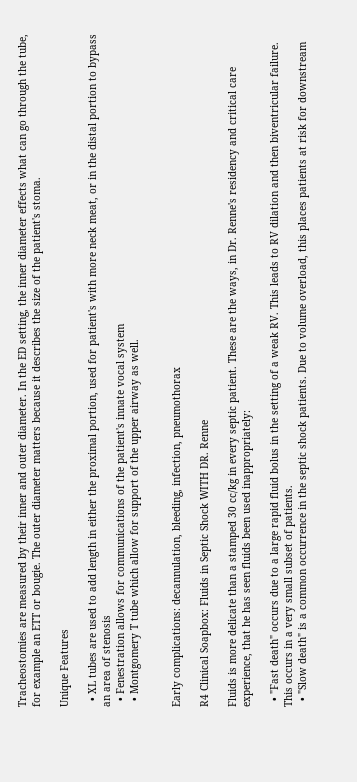Tracheostomies are measured by their inner and outer diameter. In the ED setting, the inner diameter effects what can go through the tube, for example an ETT or bougie. The outer diameter matters because it describes the size of the patient's stoma.

Unique Features

  • XL tubes are used to add length in either the proximal portion, used for patient's with more neck meat, or in the distal portion to bypass an area of stenosis
  • Fenestration allows for communications of the patient's innate vocal system
  • Montgomery T tube which allow for support of the upper airway as well.


Early complications: decannulation, bleeding, infection, pneumothorax

R4 Clinical Soapbox: Fluids in Septic Shock WITH DR. Renne

Fluids is more delicate than a stamped 30 cc/kg in every septic patient. These are the ways, in Dr. Renne's residency and critical care experience, that he has seen fluids been used inappropriately:

  • "Fast death" occurs due to a large rapid fluid bolus in the setting of a weak RV. This leads to RV dilation and then biventricular failure. This occurs in a very small subset of patients.
  • "Slow death" is a common occurrence in the septic shock patients. Due to volume overload, this places patients at risk for downstream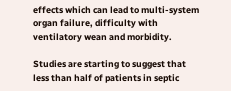effects which can lead to multi-system organ failure, difficulty with ventilatory wean and morbidity.

Studies are starting to suggest that less than half of patients in septic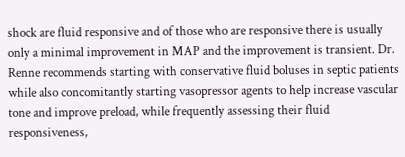shock are fluid responsive and of those who are responsive there is usually only a minimal improvement in MAP and the improvement is transient. Dr. Renne recommends starting with conservative fluid boluses in septic patients while also concomitantly starting vasopressor agents to help increase vascular tone and improve preload, while frequently assessing their fluid responsiveness,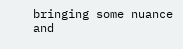bringing some nuance and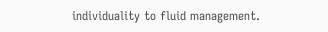individuality to fluid management.